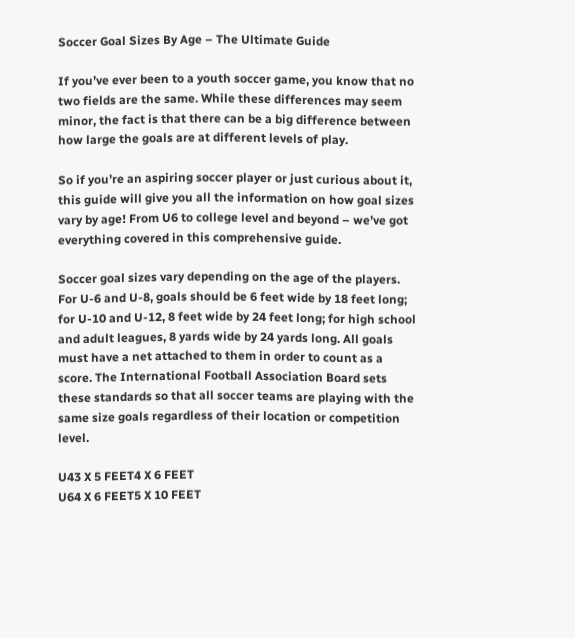Soccer Goal Sizes By Age – The Ultimate Guide

If you’ve ever been to a youth soccer game, you know that no two fields are the same. While these differences may seem minor, the fact is that there can be a big difference between how large the goals are at different levels of play.

So if you’re an aspiring soccer player or just curious about it, this guide will give you all the information on how goal sizes vary by age! From U6 to college level and beyond – we’ve got everything covered in this comprehensive guide.

Soccer goal sizes vary depending on the age of the players. For U-6 and U-8, goals should be 6 feet wide by 18 feet long; for U-10 and U-12, 8 feet wide by 24 feet long; for high school and adult leagues, 8 yards wide by 24 yards long. All goals must have a net attached to them in order to count as a score. The International Football Association Board sets these standards so that all soccer teams are playing with the same size goals regardless of their location or competition level.

U43 X 5 FEET4 X 6 FEET
U64 X 6 FEET5 X 10 FEET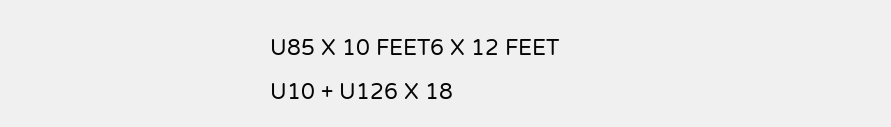U85 X 10 FEET6 X 12 FEET
U10 + U126 X 18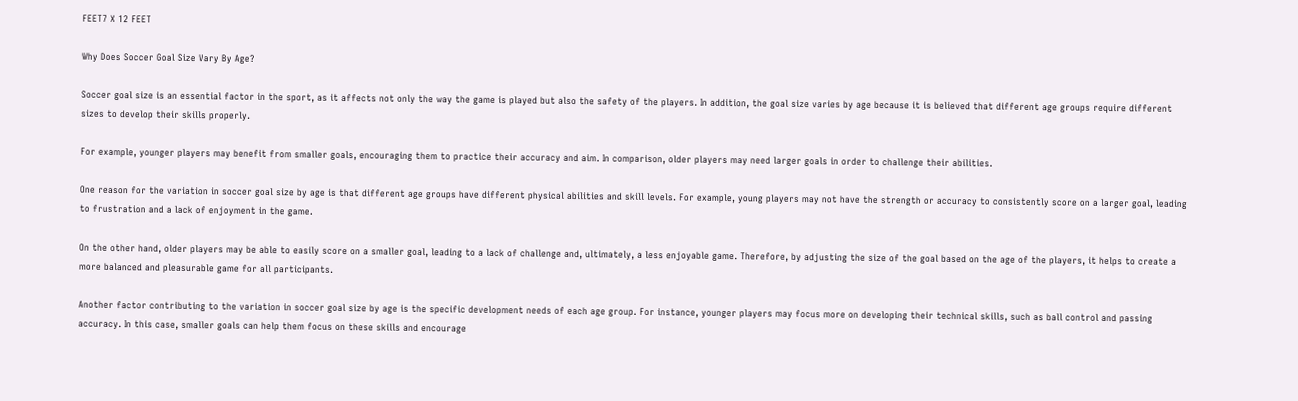FEET7 X 12 FEET

Why Does Soccer Goal Size Vary By Age?

Soccer goal size is an essential factor in the sport, as it affects not only the way the game is played but also the safety of the players. In addition, the goal size varies by age because it is believed that different age groups require different sizes to develop their skills properly.

For example, younger players may benefit from smaller goals, encouraging them to practice their accuracy and aim. In comparison, older players may need larger goals in order to challenge their abilities.

One reason for the variation in soccer goal size by age is that different age groups have different physical abilities and skill levels. For example, young players may not have the strength or accuracy to consistently score on a larger goal, leading to frustration and a lack of enjoyment in the game.

On the other hand, older players may be able to easily score on a smaller goal, leading to a lack of challenge and, ultimately, a less enjoyable game. Therefore, by adjusting the size of the goal based on the age of the players, it helps to create a more balanced and pleasurable game for all participants.

Another factor contributing to the variation in soccer goal size by age is the specific development needs of each age group. For instance, younger players may focus more on developing their technical skills, such as ball control and passing accuracy. In this case, smaller goals can help them focus on these skills and encourage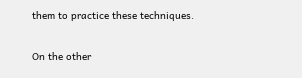them to practice these techniques.

On the other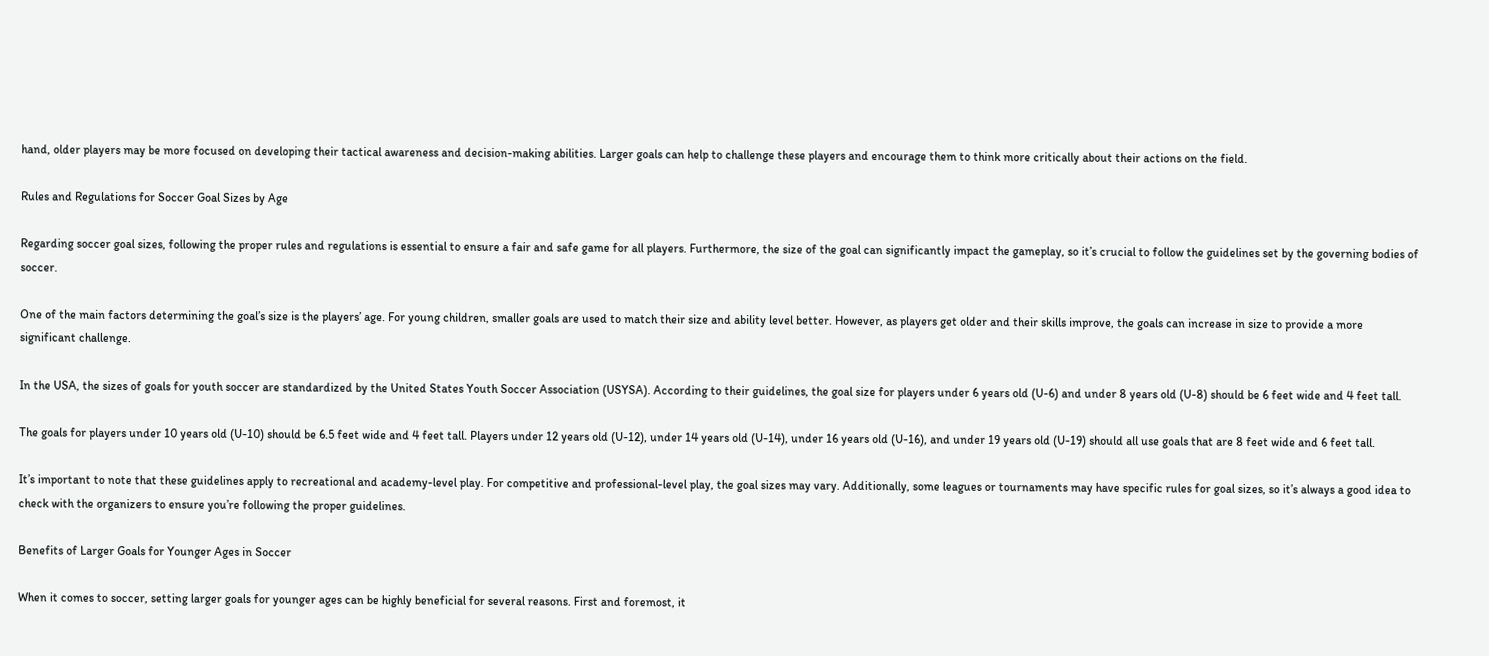hand, older players may be more focused on developing their tactical awareness and decision-making abilities. Larger goals can help to challenge these players and encourage them to think more critically about their actions on the field.

Rules and Regulations for Soccer Goal Sizes by Age

Regarding soccer goal sizes, following the proper rules and regulations is essential to ensure a fair and safe game for all players. Furthermore, the size of the goal can significantly impact the gameplay, so it’s crucial to follow the guidelines set by the governing bodies of soccer.

One of the main factors determining the goal’s size is the players’ age. For young children, smaller goals are used to match their size and ability level better. However, as players get older and their skills improve, the goals can increase in size to provide a more significant challenge.

In the USA, the sizes of goals for youth soccer are standardized by the United States Youth Soccer Association (USYSA). According to their guidelines, the goal size for players under 6 years old (U-6) and under 8 years old (U-8) should be 6 feet wide and 4 feet tall.

The goals for players under 10 years old (U-10) should be 6.5 feet wide and 4 feet tall. Players under 12 years old (U-12), under 14 years old (U-14), under 16 years old (U-16), and under 19 years old (U-19) should all use goals that are 8 feet wide and 6 feet tall.

It’s important to note that these guidelines apply to recreational and academy-level play. For competitive and professional-level play, the goal sizes may vary. Additionally, some leagues or tournaments may have specific rules for goal sizes, so it’s always a good idea to check with the organizers to ensure you’re following the proper guidelines.

Benefits of Larger Goals for Younger Ages in Soccer

When it comes to soccer, setting larger goals for younger ages can be highly beneficial for several reasons. First and foremost, it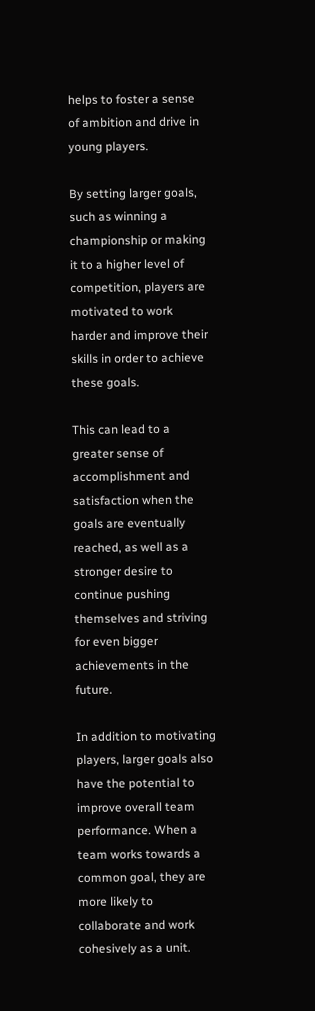helps to foster a sense of ambition and drive in young players.

By setting larger goals, such as winning a championship or making it to a higher level of competition, players are motivated to work harder and improve their skills in order to achieve these goals.

This can lead to a greater sense of accomplishment and satisfaction when the goals are eventually reached, as well as a stronger desire to continue pushing themselves and striving for even bigger achievements in the future.

In addition to motivating players, larger goals also have the potential to improve overall team performance. When a team works towards a common goal, they are more likely to collaborate and work cohesively as a unit.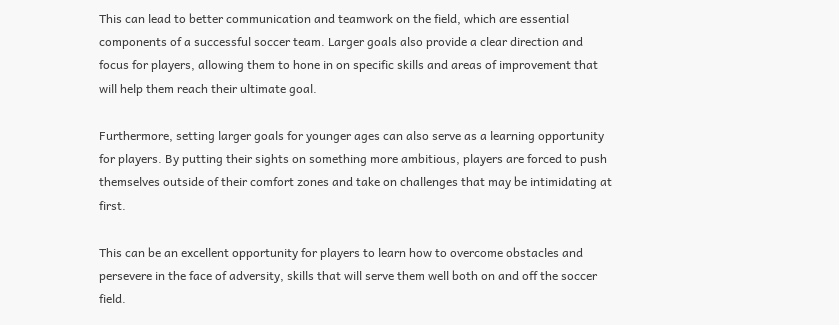This can lead to better communication and teamwork on the field, which are essential components of a successful soccer team. Larger goals also provide a clear direction and focus for players, allowing them to hone in on specific skills and areas of improvement that will help them reach their ultimate goal.

Furthermore, setting larger goals for younger ages can also serve as a learning opportunity for players. By putting their sights on something more ambitious, players are forced to push themselves outside of their comfort zones and take on challenges that may be intimidating at first.

This can be an excellent opportunity for players to learn how to overcome obstacles and persevere in the face of adversity, skills that will serve them well both on and off the soccer field.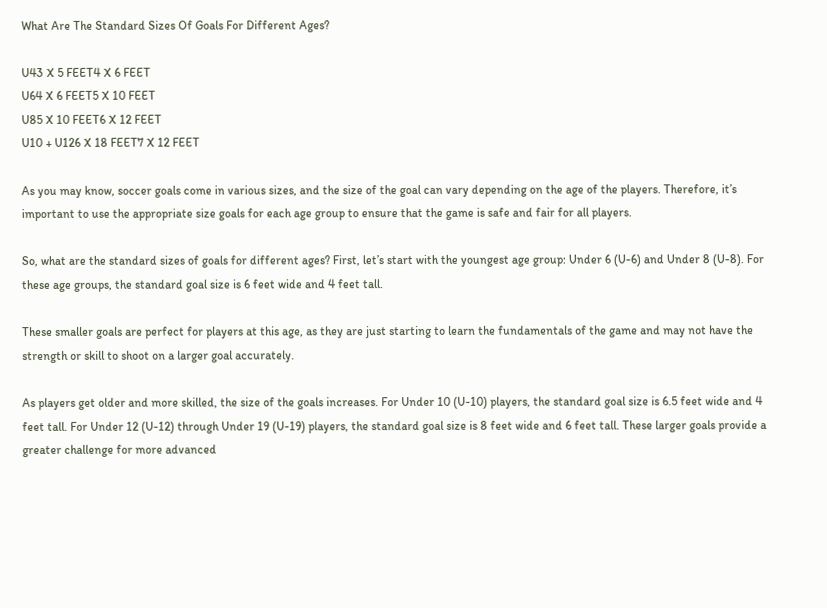What Are The Standard Sizes Of Goals For Different Ages?

U43 X 5 FEET4 X 6 FEET
U64 X 6 FEET5 X 10 FEET
U85 X 10 FEET6 X 12 FEET
U10 + U126 X 18 FEET7 X 12 FEET

As you may know, soccer goals come in various sizes, and the size of the goal can vary depending on the age of the players. Therefore, it’s important to use the appropriate size goals for each age group to ensure that the game is safe and fair for all players.

So, what are the standard sizes of goals for different ages? First, let’s start with the youngest age group: Under 6 (U-6) and Under 8 (U-8). For these age groups, the standard goal size is 6 feet wide and 4 feet tall.

These smaller goals are perfect for players at this age, as they are just starting to learn the fundamentals of the game and may not have the strength or skill to shoot on a larger goal accurately.

As players get older and more skilled, the size of the goals increases. For Under 10 (U-10) players, the standard goal size is 6.5 feet wide and 4 feet tall. For Under 12 (U-12) through Under 19 (U-19) players, the standard goal size is 8 feet wide and 6 feet tall. These larger goals provide a greater challenge for more advanced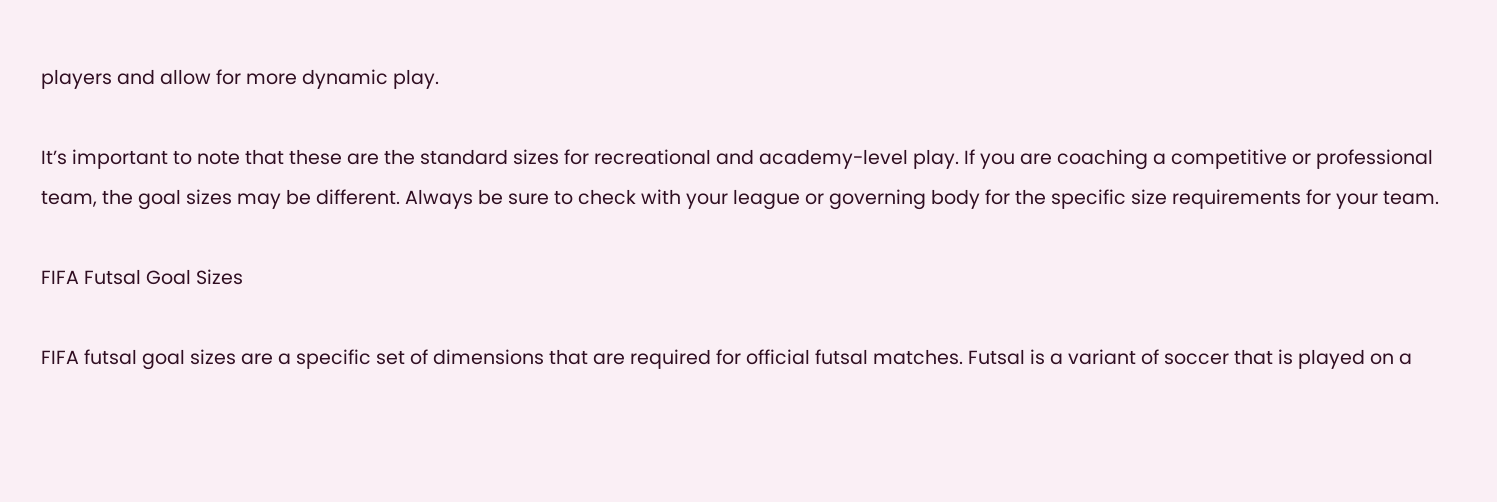players and allow for more dynamic play.

It’s important to note that these are the standard sizes for recreational and academy-level play. If you are coaching a competitive or professional team, the goal sizes may be different. Always be sure to check with your league or governing body for the specific size requirements for your team.

FIFA Futsal Goal Sizes

FIFA futsal goal sizes are a specific set of dimensions that are required for official futsal matches. Futsal is a variant of soccer that is played on a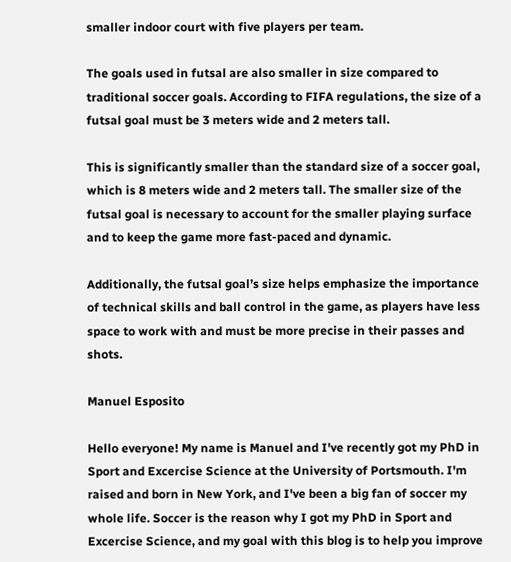smaller indoor court with five players per team.

The goals used in futsal are also smaller in size compared to traditional soccer goals. According to FIFA regulations, the size of a futsal goal must be 3 meters wide and 2 meters tall.

This is significantly smaller than the standard size of a soccer goal, which is 8 meters wide and 2 meters tall. The smaller size of the futsal goal is necessary to account for the smaller playing surface and to keep the game more fast-paced and dynamic.

Additionally, the futsal goal’s size helps emphasize the importance of technical skills and ball control in the game, as players have less space to work with and must be more precise in their passes and shots.

Manuel Esposito

Hello everyone! My name is Manuel and I've recently got my PhD in Sport and Excercise Science at the University of Portsmouth. I'm raised and born in New York, and I've been a big fan of soccer my whole life. Soccer is the reason why I got my PhD in Sport and Excercise Science, and my goal with this blog is to help you improve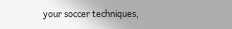your soccer techniques,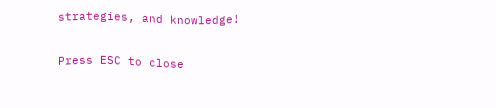strategies, and knowledge!

Press ESC to close